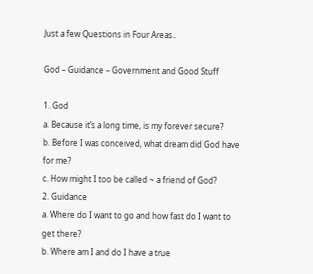Just a few Questions in Four Areas..

God – Guidance – Government and Good Stuff

1. God
a. Because it’s a long time, is my forever secure?
b. Before I was conceived, what dream did God have for me?
c. How might I too be called ~ a friend of God?
2. Guidance
a. Where do I want to go and how fast do I want to get there?
b. Where am I and do I have a true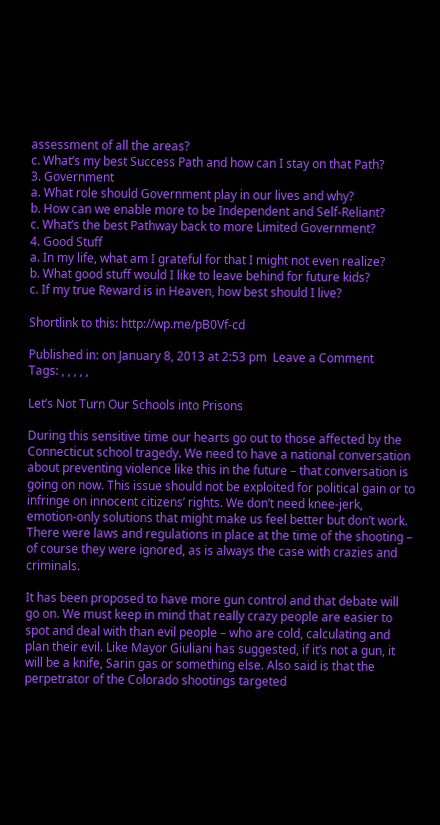assessment of all the areas?
c. What’s my best Success Path and how can I stay on that Path?
3. Government
a. What role should Government play in our lives and why?
b. How can we enable more to be Independent and Self-Reliant?
c. What’s the best Pathway back to more Limited Government?
4. Good Stuff
a. In my life, what am I grateful for that I might not even realize?
b. What good stuff would I like to leave behind for future kids?
c. If my true Reward is in Heaven, how best should I live?

Shortlink to this: http://wp.me/pB0Vf-cd

Published in: on January 8, 2013 at 2:53 pm  Leave a Comment
Tags: , , , , ,

Let’s Not Turn Our Schools into Prisons

During this sensitive time our hearts go out to those affected by the Connecticut school tragedy. We need to have a national conversation about preventing violence like this in the future – that conversation is going on now. This issue should not be exploited for political gain or to infringe on innocent citizens’ rights. We don’t need knee-jerk, emotion-only solutions that might make us feel better but don’t work. There were laws and regulations in place at the time of the shooting – of course they were ignored, as is always the case with crazies and criminals.

It has been proposed to have more gun control and that debate will go on. We must keep in mind that really crazy people are easier to spot and deal with than evil people – who are cold, calculating and plan their evil. Like Mayor Giuliani has suggested, if it’s not a gun, it will be a knife, Sarin gas or something else. Also said is that the perpetrator of the Colorado shootings targeted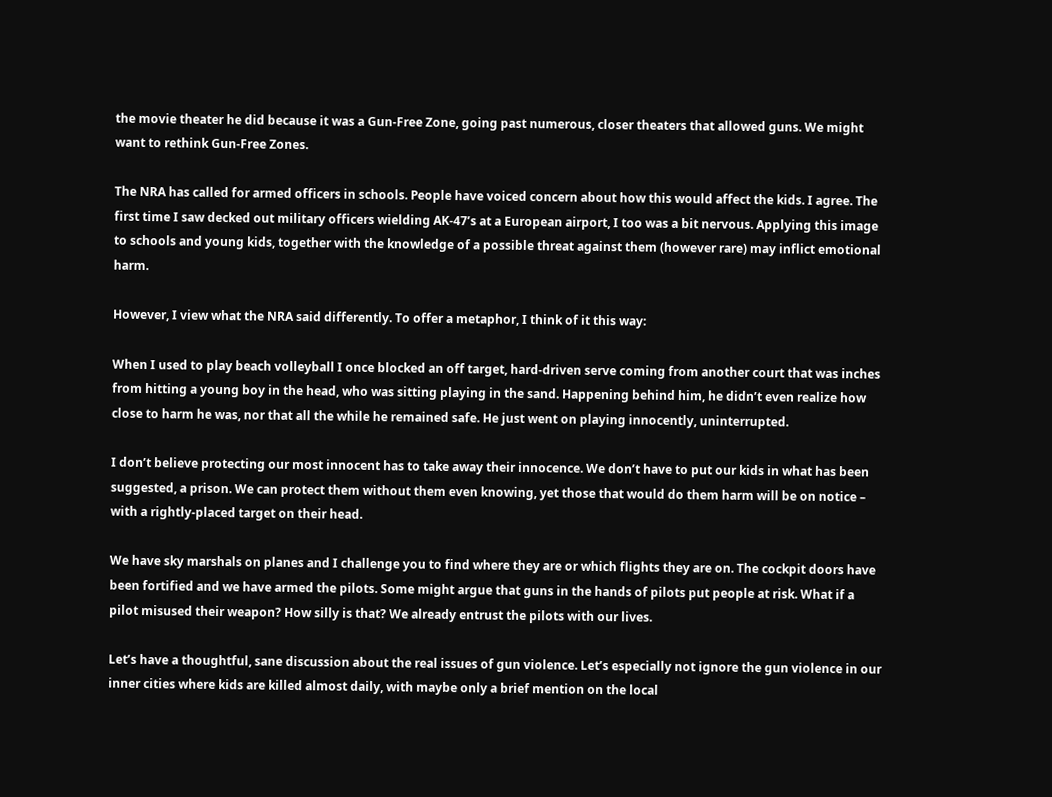the movie theater he did because it was a Gun-Free Zone, going past numerous, closer theaters that allowed guns. We might want to rethink Gun-Free Zones.

The NRA has called for armed officers in schools. People have voiced concern about how this would affect the kids. I agree. The first time I saw decked out military officers wielding AK-47’s at a European airport, I too was a bit nervous. Applying this image to schools and young kids, together with the knowledge of a possible threat against them (however rare) may inflict emotional harm.

However, I view what the NRA said differently. To offer a metaphor, I think of it this way:

When I used to play beach volleyball I once blocked an off target, hard-driven serve coming from another court that was inches from hitting a young boy in the head, who was sitting playing in the sand. Happening behind him, he didn’t even realize how close to harm he was, nor that all the while he remained safe. He just went on playing innocently, uninterrupted.

I don’t believe protecting our most innocent has to take away their innocence. We don’t have to put our kids in what has been suggested, a prison. We can protect them without them even knowing, yet those that would do them harm will be on notice – with a rightly-placed target on their head.

We have sky marshals on planes and I challenge you to find where they are or which flights they are on. The cockpit doors have been fortified and we have armed the pilots. Some might argue that guns in the hands of pilots put people at risk. What if a pilot misused their weapon? How silly is that? We already entrust the pilots with our lives.

Let’s have a thoughtful, sane discussion about the real issues of gun violence. Let’s especially not ignore the gun violence in our inner cities where kids are killed almost daily, with maybe only a brief mention on the local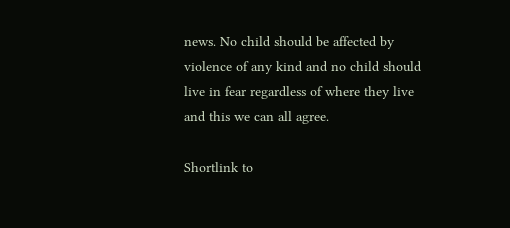news. No child should be affected by violence of any kind and no child should live in fear regardless of where they live and this we can all agree.

Shortlink to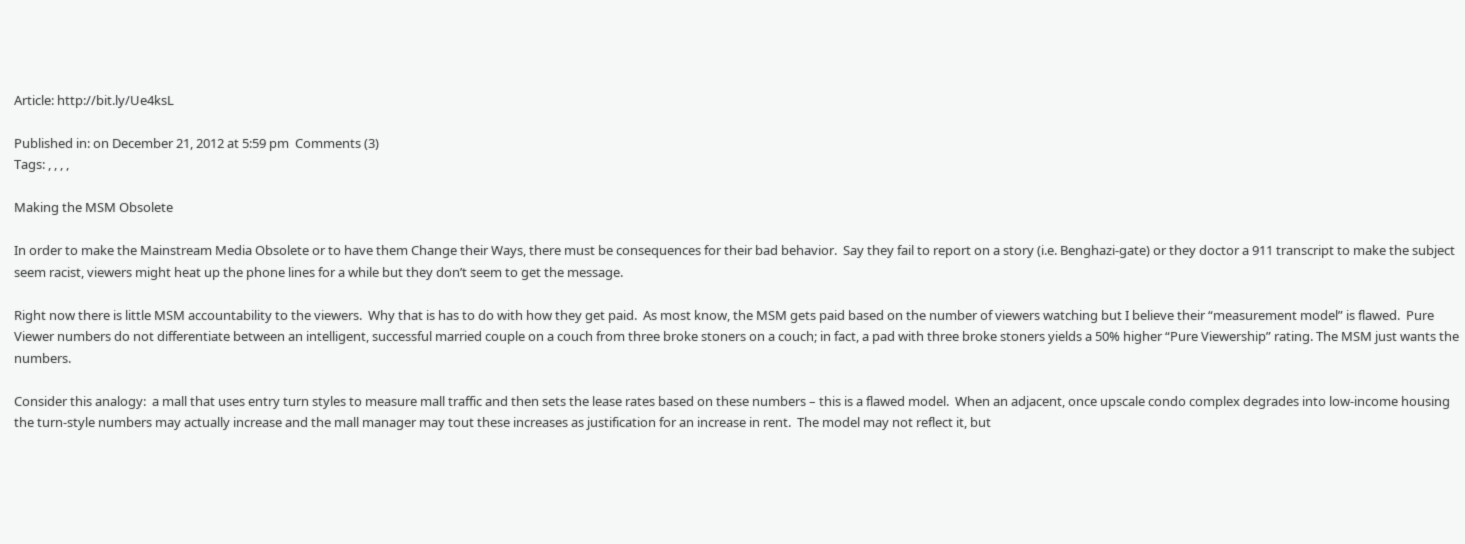Article: http://bit.ly/Ue4ksL

Published in: on December 21, 2012 at 5:59 pm  Comments (3)
Tags: , , , ,

Making the MSM Obsolete

In order to make the Mainstream Media Obsolete or to have them Change their Ways, there must be consequences for their bad behavior.  Say they fail to report on a story (i.e. Benghazi-gate) or they doctor a 911 transcript to make the subject seem racist, viewers might heat up the phone lines for a while but they don’t seem to get the message.

Right now there is little MSM accountability to the viewers.  Why that is has to do with how they get paid.  As most know, the MSM gets paid based on the number of viewers watching but I believe their “measurement model” is flawed.  Pure Viewer numbers do not differentiate between an intelligent, successful married couple on a couch from three broke stoners on a couch; in fact, a pad with three broke stoners yields a 50% higher “Pure Viewership” rating. The MSM just wants the numbers.

Consider this analogy:  a mall that uses entry turn styles to measure mall traffic and then sets the lease rates based on these numbers – this is a flawed model.  When an adjacent, once upscale condo complex degrades into low-income housing the turn-style numbers may actually increase and the mall manager may tout these increases as justification for an increase in rent.  The model may not reflect it, but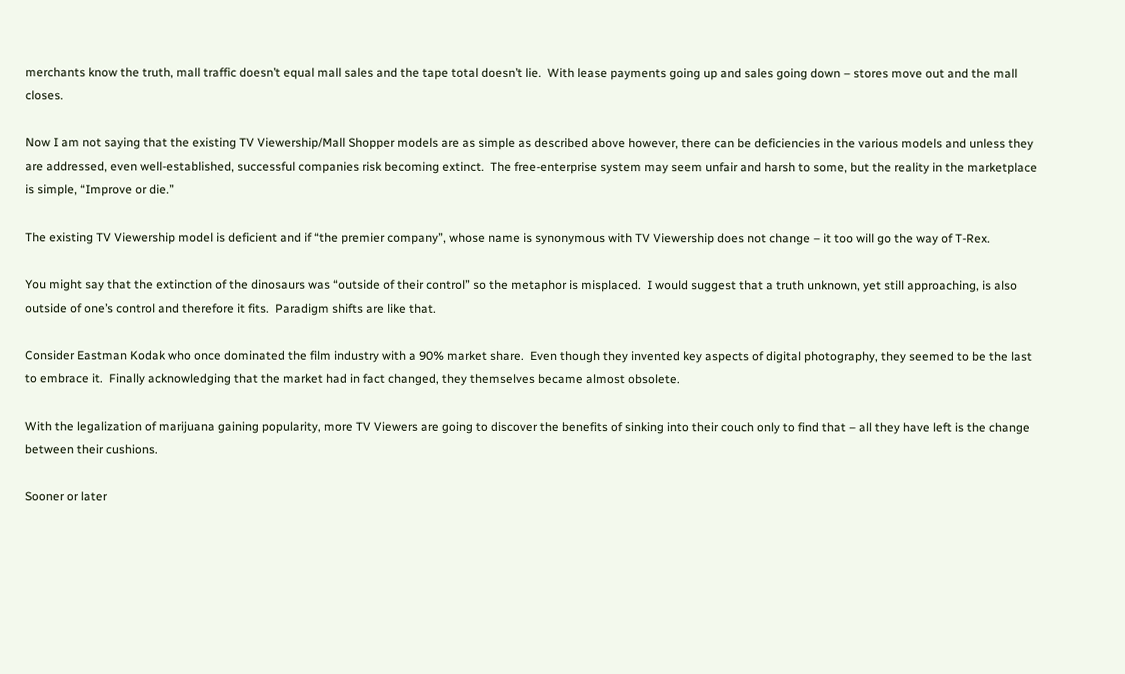merchants know the truth, mall traffic doesn’t equal mall sales and the tape total doesn’t lie.  With lease payments going up and sales going down – stores move out and the mall closes.

Now I am not saying that the existing TV Viewership/Mall Shopper models are as simple as described above however, there can be deficiencies in the various models and unless they are addressed, even well-established, successful companies risk becoming extinct.  The free-enterprise system may seem unfair and harsh to some, but the reality in the marketplace is simple, “Improve or die.”

The existing TV Viewership model is deficient and if “the premier company”, whose name is synonymous with TV Viewership does not change – it too will go the way of T-Rex.

You might say that the extinction of the dinosaurs was “outside of their control” so the metaphor is misplaced.  I would suggest that a truth unknown, yet still approaching, is also outside of one’s control and therefore it fits.  Paradigm shifts are like that.

Consider Eastman Kodak who once dominated the film industry with a 90% market share.  Even though they invented key aspects of digital photography, they seemed to be the last to embrace it.  Finally acknowledging that the market had in fact changed, they themselves became almost obsolete.

With the legalization of marijuana gaining popularity, more TV Viewers are going to discover the benefits of sinking into their couch only to find that – all they have left is the change between their cushions.

Sooner or later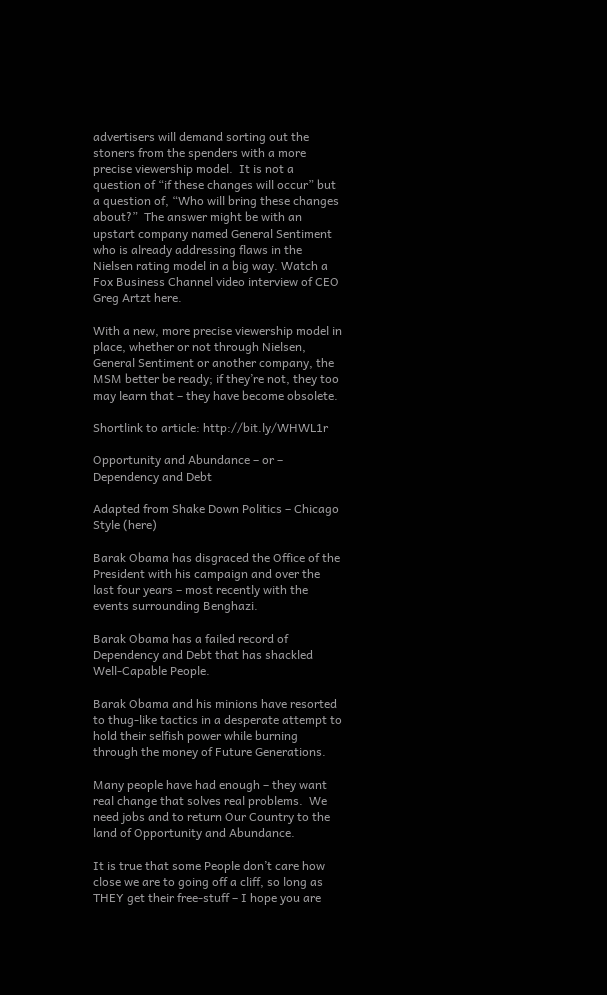advertisers will demand sorting out the stoners from the spenders with a more precise viewership model.  It is not a question of “if these changes will occur” but a question of, “Who will bring these changes about?”  The answer might be with an upstart company named General Sentiment who is already addressing flaws in the Nielsen rating model in a big way. Watch a Fox Business Channel video interview of CEO Greg Artzt here.

With a new, more precise viewership model in place, whether or not through Nielsen, General Sentiment or another company, the MSM better be ready; if they’re not, they too may learn that – they have become obsolete.

Shortlink to article: http://bit.ly/WHWL1r

Opportunity and Abundance – or – Dependency and Debt

Adapted from Shake Down Politics – Chicago Style (here)

Barak Obama has disgraced the Office of the President with his campaign and over the last four years – most recently with the events surrounding Benghazi.

Barak Obama has a failed record of Dependency and Debt that has shackled Well-Capable People.

Barak Obama and his minions have resorted to thug-like tactics in a desperate attempt to hold their selfish power while burning through the money of Future Generations.

Many people have had enough – they want real change that solves real problems.  We need jobs and to return Our Country to the land of Opportunity and Abundance.

It is true that some People don’t care how close we are to going off a cliff, so long as THEY get their free-stuff – I hope you are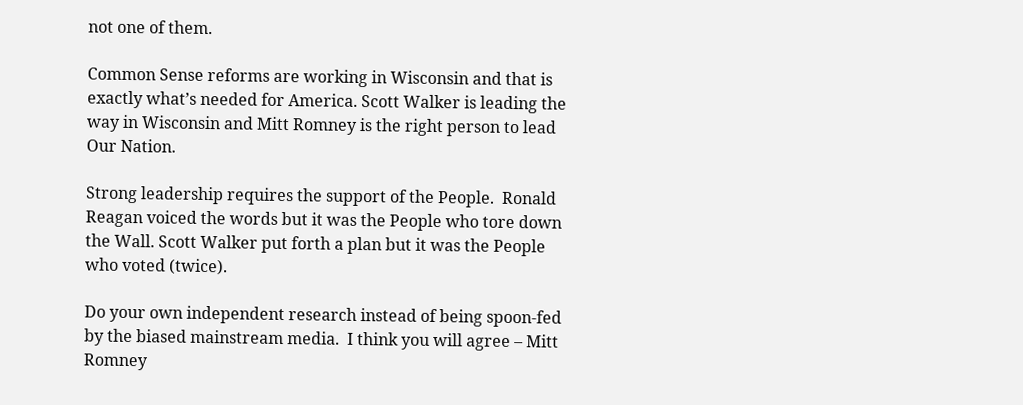not one of them.

Common Sense reforms are working in Wisconsin and that is exactly what’s needed for America. Scott Walker is leading the way in Wisconsin and Mitt Romney is the right person to lead Our Nation.

Strong leadership requires the support of the People.  Ronald Reagan voiced the words but it was the People who tore down the Wall. Scott Walker put forth a plan but it was the People who voted (twice).

Do your own independent research instead of being spoon-fed by the biased mainstream media.  I think you will agree – Mitt Romney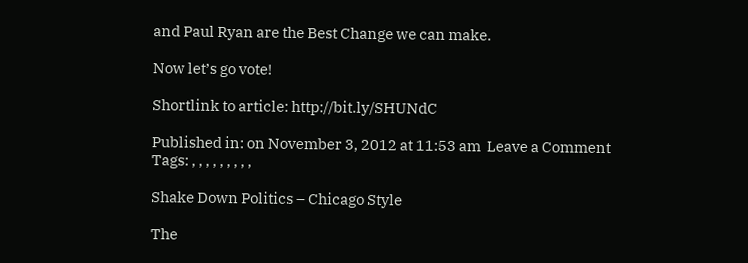and Paul Ryan are the Best Change we can make.

Now let’s go vote!

Shortlink to article: http://bit.ly/SHUNdC

Published in: on November 3, 2012 at 11:53 am  Leave a Comment
Tags: , , , , , , , , ,

Shake Down Politics – Chicago Style

The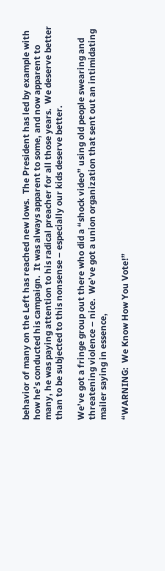behavior of many on the Left has reached new lows.  The President has led by example with how he’s conducted his campaign.  It was always apparent to some, and now apparent to many, he was paying attention to his radical preacher for all those years.  We deserve better than to be subjected to this nonsense – especially our kids deserve better.

We’ve got a fringe group out there who did a “shock video” using old people swearing and threatening violence – nice.  We’ve got a union organization that sent out an intimidating mailer saying in essence,

“WARNING:  We Know How You Vote!”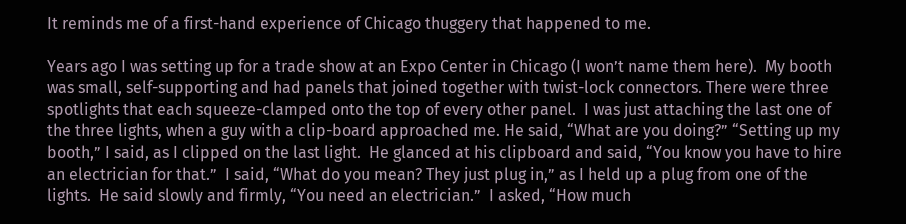It reminds me of a first-hand experience of Chicago thuggery that happened to me.

Years ago I was setting up for a trade show at an Expo Center in Chicago (I won’t name them here).  My booth was small, self-supporting and had panels that joined together with twist-lock connectors. There were three spotlights that each squeeze-clamped onto the top of every other panel.  I was just attaching the last one of the three lights, when a guy with a clip-board approached me. He said, “What are you doing?” “Setting up my booth,” I said, as I clipped on the last light.  He glanced at his clipboard and said, “You know you have to hire an electrician for that.”  I said, “What do you mean? They just plug in,” as I held up a plug from one of the lights.  He said slowly and firmly, “You need an electrician.”  I asked, “How much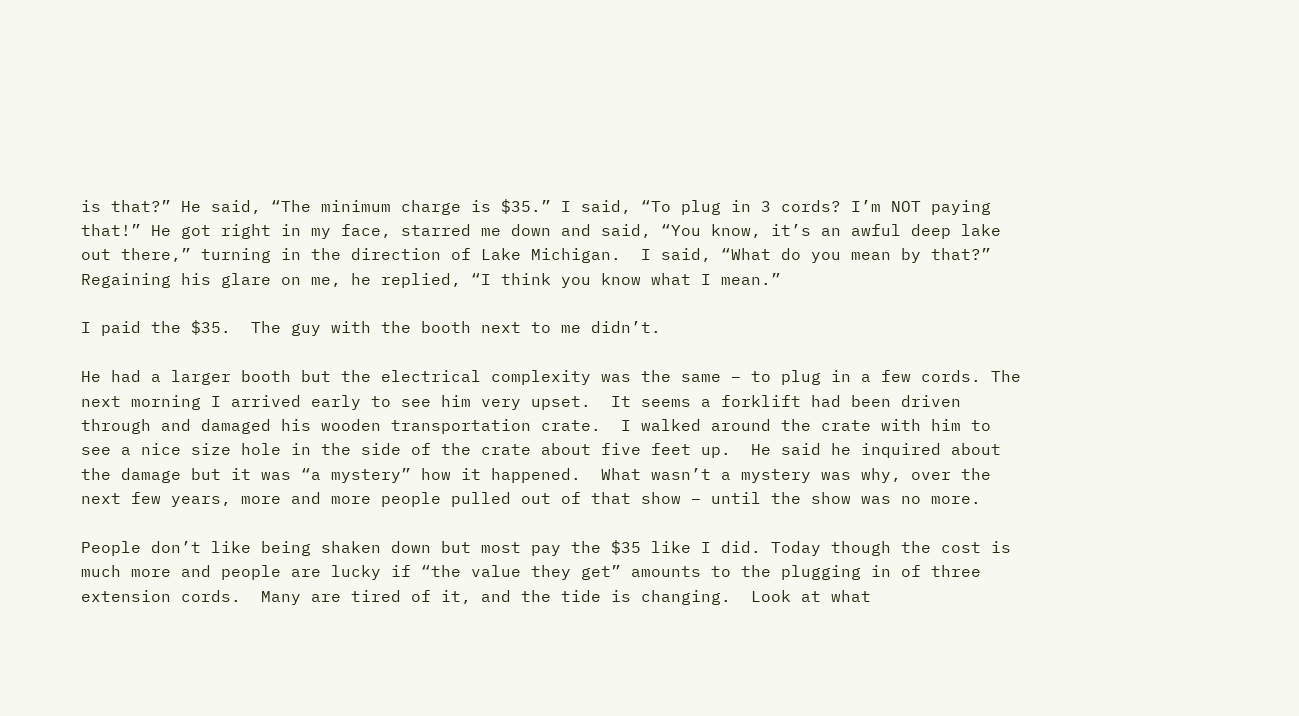is that?” He said, “The minimum charge is $35.” I said, “To plug in 3 cords? I’m NOT paying that!” He got right in my face, starred me down and said, “You know, it’s an awful deep lake out there,” turning in the direction of Lake Michigan.  I said, “What do you mean by that?” Regaining his glare on me, he replied, “I think you know what I mean.”

I paid the $35.  The guy with the booth next to me didn’t.

He had a larger booth but the electrical complexity was the same – to plug in a few cords. The next morning I arrived early to see him very upset.  It seems a forklift had been driven through and damaged his wooden transportation crate.  I walked around the crate with him to see a nice size hole in the side of the crate about five feet up.  He said he inquired about the damage but it was “a mystery” how it happened.  What wasn’t a mystery was why, over the next few years, more and more people pulled out of that show – until the show was no more.

People don’t like being shaken down but most pay the $35 like I did. Today though the cost is much more and people are lucky if “the value they get” amounts to the plugging in of three extension cords.  Many are tired of it, and the tide is changing.  Look at what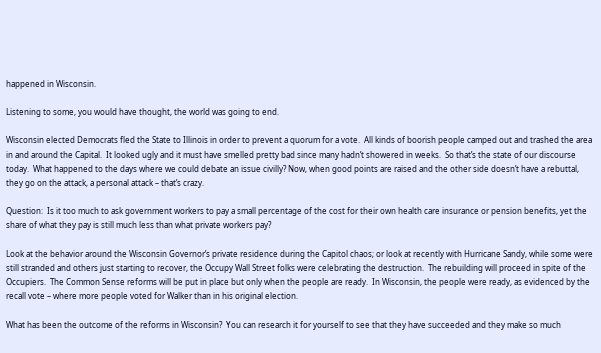happened in Wisconsin.

Listening to some, you would have thought, the world was going to end.

Wisconsin elected Democrats fled the State to Illinois in order to prevent a quorum for a vote.  All kinds of boorish people camped out and trashed the area in and around the Capital.  It looked ugly and it must have smelled pretty bad since many hadn’t showered in weeks.  So that’s the state of our discourse today.  What happened to the days where we could debate an issue civilly? Now, when good points are raised and the other side doesn’t have a rebuttal, they go on the attack, a personal attack – that’s crazy.

Question:  Is it too much to ask government workers to pay a small percentage of the cost for their own health care insurance or pension benefits, yet the share of what they pay is still much less than what private workers pay?

Look at the behavior around the Wisconsin Governor’s private residence during the Capitol chaos; or look at recently with Hurricane Sandy, while some were still stranded and others just starting to recover, the Occupy Wall Street folks were celebrating the destruction.  The rebuilding will proceed in spite of the Occupiers.  The Common Sense reforms will be put in place but only when the people are ready.  In Wisconsin, the people were ready, as evidenced by the recall vote – where more people voted for Walker than in his original election.

What has been the outcome of the reforms in Wisconsin?  You can research it for yourself to see that they have succeeded and they make so much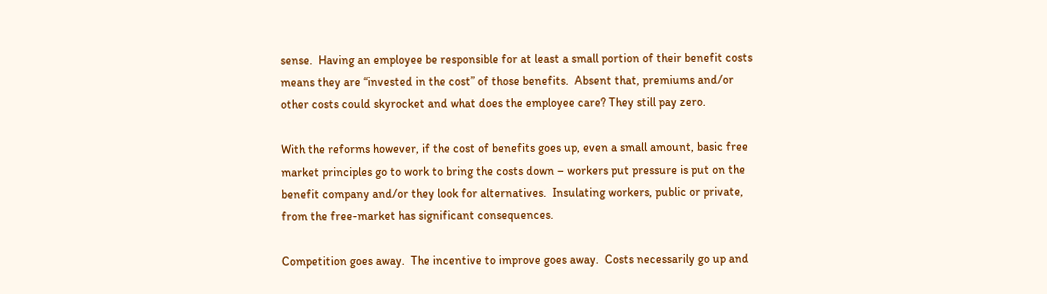sense.  Having an employee be responsible for at least a small portion of their benefit costs means they are “invested in the cost” of those benefits.  Absent that, premiums and/or other costs could skyrocket and what does the employee care? They still pay zero.

With the reforms however, if the cost of benefits goes up, even a small amount, basic free market principles go to work to bring the costs down – workers put pressure is put on the benefit company and/or they look for alternatives.  Insulating workers, public or private, from the free-market has significant consequences.

Competition goes away.  The incentive to improve goes away.  Costs necessarily go up and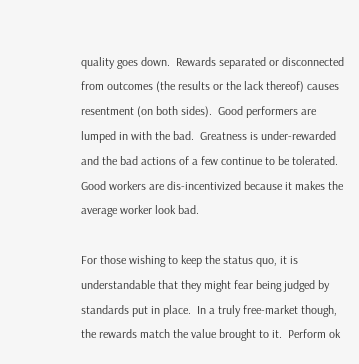quality goes down.  Rewards separated or disconnected from outcomes (the results or the lack thereof) causes resentment (on both sides).  Good performers are lumped in with the bad.  Greatness is under-rewarded and the bad actions of a few continue to be tolerated.  Good workers are dis-incentivized because it makes the average worker look bad.

For those wishing to keep the status quo, it is understandable that they might fear being judged by standards put in place.  In a truly free-market though, the rewards match the value brought to it.  Perform ok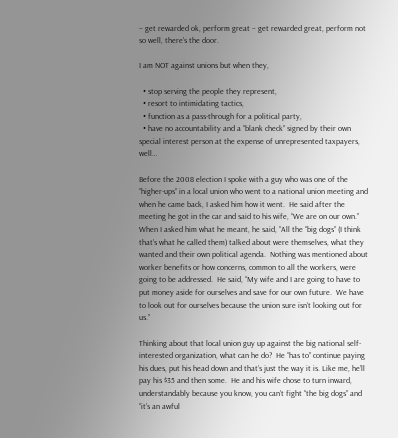– get rewarded ok, perform great – get rewarded great, perform not so well, there’s the door.

I am NOT against unions but when they,

  • stop serving the people they represent,
  • resort to intimidating tactics,
  • function as a pass-through for a political party,
  • have no accountability and a “blank check” signed by their own special interest person at the expense of unrepresented taxpayers, well…

Before the 2008 election I spoke with a guy who was one of the “higher-ups” in a local union who went to a national union meeting and when he came back, I asked him how it went.  He said after the meeting he got in the car and said to his wife, “We are on our own.”  When I asked him what he meant, he said, “All the “big dogs” (I think that’s what he called them) talked about were themselves, what they wanted and their own political agenda.  Nothing was mentioned about worker benefits or how concerns, common to all the workers, were going to be addressed.  He said, “My wife and I are going to have to put money aside for ourselves and save for our own future.  We have to look out for ourselves because the union sure isn’t looking out for us.”

Thinking about that local union guy up against the big national self-interested organization, what can he do?  He “has to” continue paying his dues, put his head down and that’s just the way it is. Like me, he’ll pay his $35 and then some.  He and his wife chose to turn inward, understandably because you know, you can’t fight “the big dogs” and “it’s an awful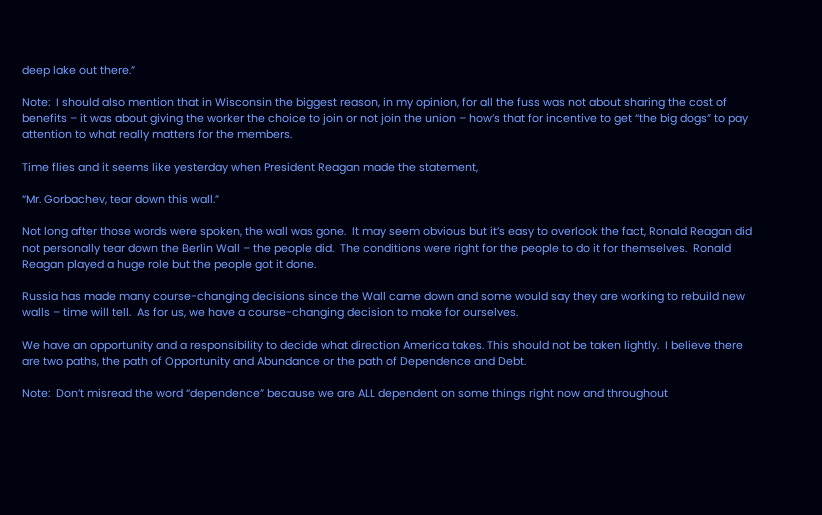deep lake out there.”

Note:  I should also mention that in Wisconsin the biggest reason, in my opinion, for all the fuss was not about sharing the cost of benefits – it was about giving the worker the choice to join or not join the union – how’s that for incentive to get “the big dogs” to pay attention to what really matters for the members.

Time flies and it seems like yesterday when President Reagan made the statement,

“Mr. Gorbachev, tear down this wall.”

Not long after those words were spoken, the wall was gone.  It may seem obvious but it’s easy to overlook the fact, Ronald Reagan did not personally tear down the Berlin Wall – the people did.  The conditions were right for the people to do it for themselves.  Ronald Reagan played a huge role but the people got it done.

Russia has made many course-changing decisions since the Wall came down and some would say they are working to rebuild new walls – time will tell.  As for us, we have a course-changing decision to make for ourselves.

We have an opportunity and a responsibility to decide what direction America takes. This should not be taken lightly.  I believe there are two paths, the path of Opportunity and Abundance or the path of Dependence and Debt.

Note:  Don’t misread the word “dependence” because we are ALL dependent on some things right now and throughout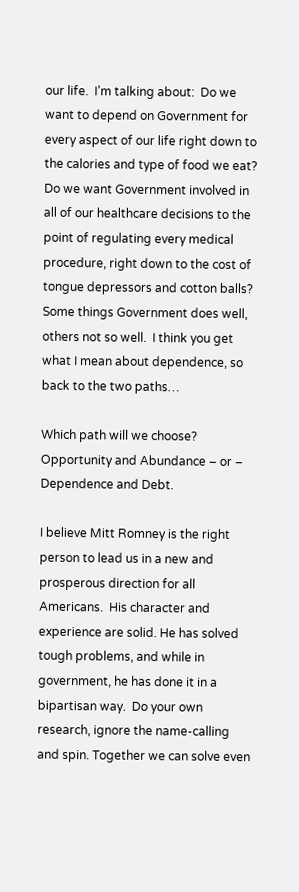our life.  I’m talking about:  Do we want to depend on Government for every aspect of our life right down to the calories and type of food we eat? Do we want Government involved in all of our healthcare decisions to the point of regulating every medical procedure, right down to the cost of tongue depressors and cotton balls?  Some things Government does well, others not so well.  I think you get what I mean about dependence, so back to the two paths…

Which path will we choose?  Opportunity and Abundance – or – Dependence and Debt.

I believe Mitt Romney is the right person to lead us in a new and prosperous direction for all Americans.  His character and experience are solid. He has solved tough problems, and while in government, he has done it in a bipartisan way.  Do your own research, ignore the name-calling and spin. Together we can solve even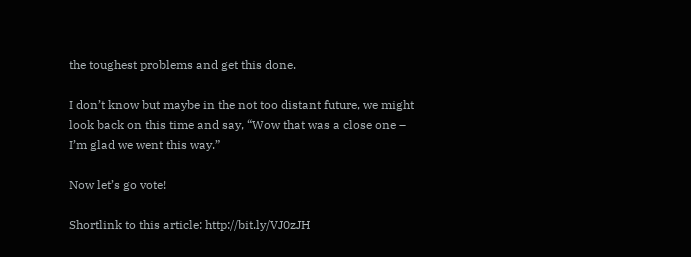the toughest problems and get this done.

I don’t know but maybe in the not too distant future, we might look back on this time and say, “Wow that was a close one – I’m glad we went this way.”

Now let’s go vote!

Shortlink to this article: http://bit.ly/VJ0zJH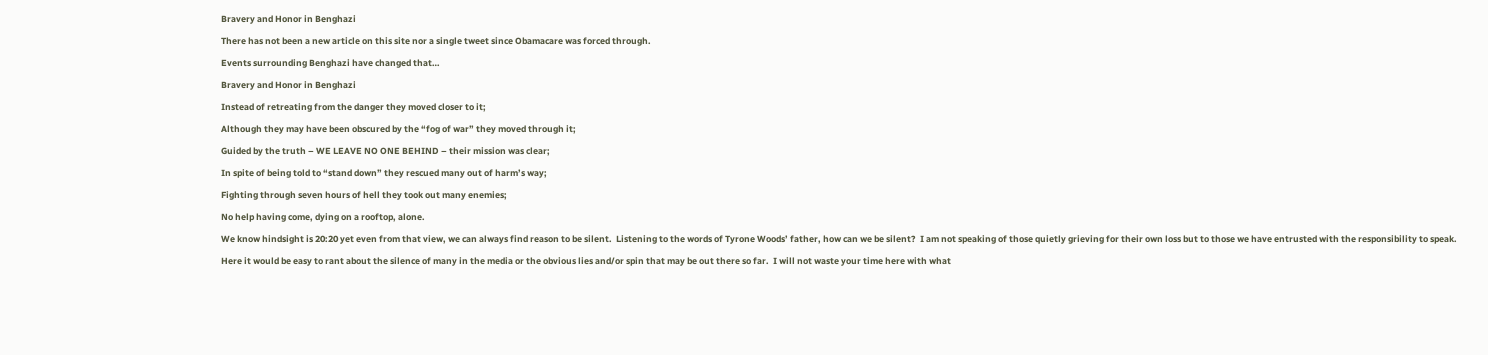Bravery and Honor in Benghazi

There has not been a new article on this site nor a single tweet since Obamacare was forced through.

Events surrounding Benghazi have changed that…

Bravery and Honor in Benghazi

Instead of retreating from the danger they moved closer to it;

Although they may have been obscured by the “fog of war” they moved through it;

Guided by the truth – WE LEAVE NO ONE BEHIND – their mission was clear;

In spite of being told to “stand down” they rescued many out of harm’s way;

Fighting through seven hours of hell they took out many enemies;

No help having come, dying on a rooftop, alone.

We know hindsight is 20:20 yet even from that view, we can always find reason to be silent.  Listening to the words of Tyrone Woods’ father, how can we be silent?  I am not speaking of those quietly grieving for their own loss but to those we have entrusted with the responsibility to speak.

Here it would be easy to rant about the silence of many in the media or the obvious lies and/or spin that may be out there so far.  I will not waste your time here with what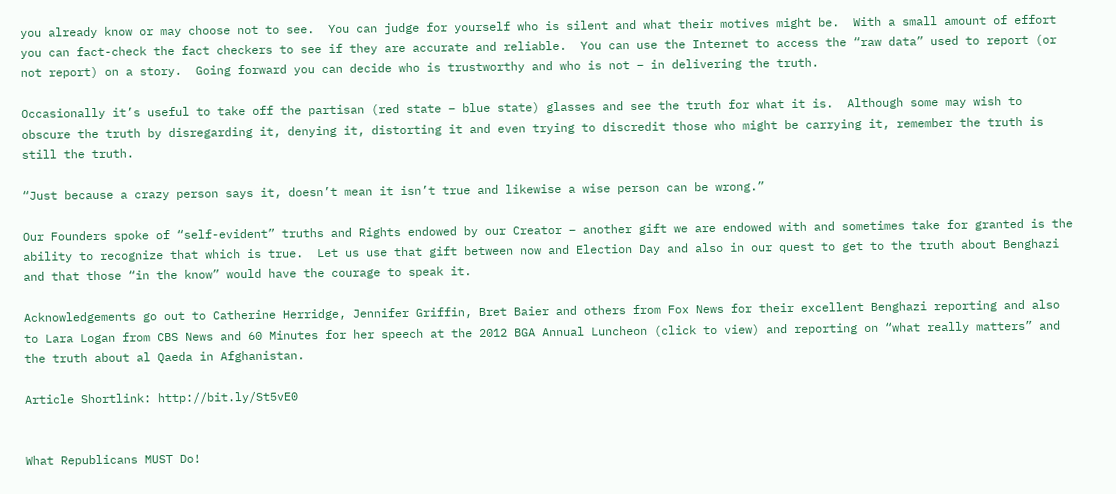you already know or may choose not to see.  You can judge for yourself who is silent and what their motives might be.  With a small amount of effort you can fact-check the fact checkers to see if they are accurate and reliable.  You can use the Internet to access the “raw data” used to report (or not report) on a story.  Going forward you can decide who is trustworthy and who is not – in delivering the truth.

Occasionally it’s useful to take off the partisan (red state – blue state) glasses and see the truth for what it is.  Although some may wish to obscure the truth by disregarding it, denying it, distorting it and even trying to discredit those who might be carrying it, remember the truth is still the truth.

“Just because a crazy person says it, doesn’t mean it isn’t true and likewise a wise person can be wrong.”

Our Founders spoke of “self-evident” truths and Rights endowed by our Creator – another gift we are endowed with and sometimes take for granted is the ability to recognize that which is true.  Let us use that gift between now and Election Day and also in our quest to get to the truth about Benghazi and that those “in the know” would have the courage to speak it.

Acknowledgements go out to Catherine Herridge, Jennifer Griffin, Bret Baier and others from Fox News for their excellent Benghazi reporting and also to Lara Logan from CBS News and 60 Minutes for her speech at the 2012 BGA Annual Luncheon (click to view) and reporting on “what really matters” and the truth about al Qaeda in Afghanistan.

Article Shortlink: http://bit.ly/St5vE0


What Republicans MUST Do!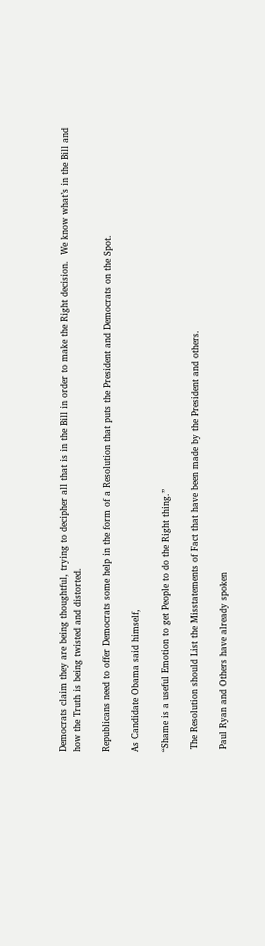Democrats claim they are being thoughtful, trying to decipher all that is in the Bill in order to make the Right decision.  We know what’s in the Bill and how the Truth is being twisted and distorted.

Republicans need to offer Democrats some help in the form of a Resolution that puts the President and Democrats on the Spot.

As Candidate Obama said himself,

“Shame is a useful Emotion to get People to do the Right thing.”

 The Resolution should List the Misstatements of Fact that have been made by the President and others.

 Paul Ryan and Others have already spoken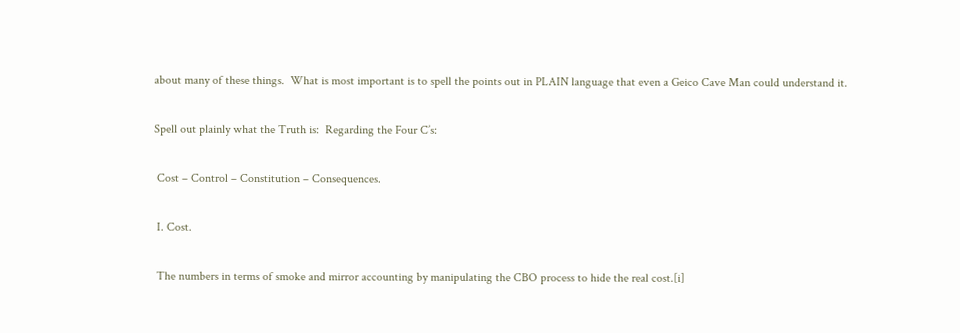about many of these things.  What is most important is to spell the points out in PLAIN language that even a Geico Cave Man could understand it.

Spell out plainly what the Truth is:  Regarding the Four C’s:

 Cost – Control – Constitution – Consequences.

 I. Cost.

 The numbers in terms of smoke and mirror accounting by manipulating the CBO process to hide the real cost.[i]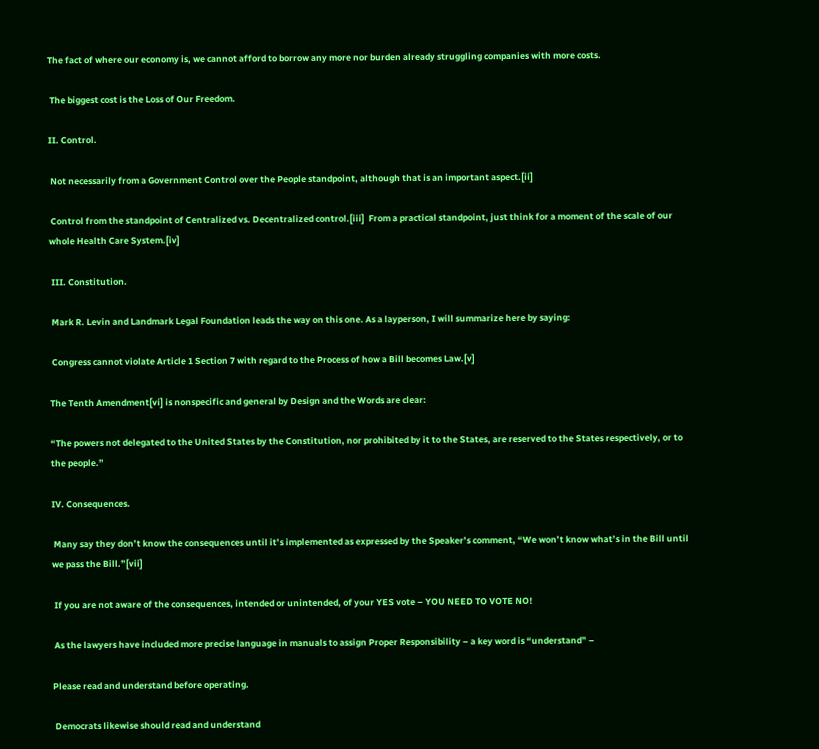The fact of where our economy is, we cannot afford to borrow any more nor burden already struggling companies with more costs.

 The biggest cost is the Loss of Our Freedom.

II. Control.

 Not necessarily from a Government Control over the People standpoint, although that is an important aspect.[ii]

 Control from the standpoint of Centralized vs. Decentralized control.[iii]  From a practical standpoint, just think for a moment of the scale of our whole Health Care System.[iv]

 III. Constitution.

 Mark R. Levin and Landmark Legal Foundation leads the way on this one. As a layperson, I will summarize here by saying:

 Congress cannot violate Article 1 Section 7 with regard to the Process of how a Bill becomes Law.[v]

The Tenth Amendment[vi] is nonspecific and general by Design and the Words are clear:

“The powers not delegated to the United States by the Constitution, nor prohibited by it to the States, are reserved to the States respectively, or to the people.”

IV. Consequences.

 Many say they don’t know the consequences until it’s implemented as expressed by the Speaker’s comment, “We won’t know what’s in the Bill until we pass the Bill.”[vii]

 If you are not aware of the consequences, intended or unintended, of your YES vote – YOU NEED TO VOTE NO!

 As the lawyers have included more precise language in manuals to assign Proper Responsibility – a key word is “understand” –

Please read and understand before operating.

 Democrats likewise should read and understand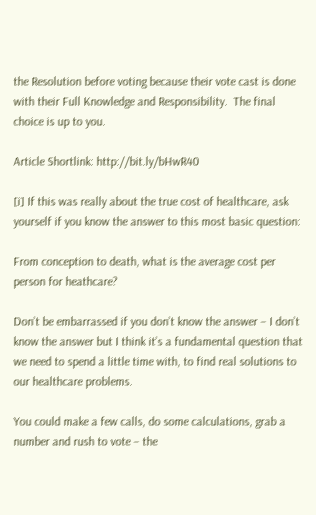the Resolution before voting because their vote cast is done with their Full Knowledge and Responsibility.  The final choice is up to you.

Article Shortlink: http://bit.ly/bHwR40

[i] If this was really about the true cost of healthcare, ask yourself if you know the answer to this most basic question:

From conception to death, what is the average cost per person for heathcare?

Don’t be embarrassed if you don’t know the answer – I don’t know the answer but I think it’s a fundamental question that we need to spend a little time with, to find real solutions to our healthcare problems.

You could make a few calls, do some calculations, grab a number and rush to vote – the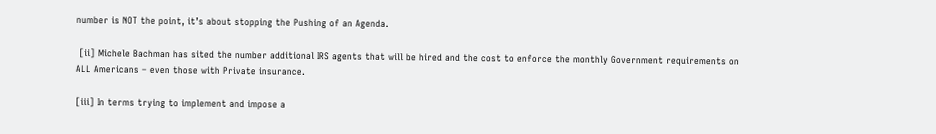number is NOT the point, it’s about stopping the Pushing of an Agenda.

 [ii] Michele Bachman has sited the number additional IRS agents that will be hired and the cost to enforce the monthly Government requirements on ALL Americans – even those with Private insurance.

[iii] In terms trying to implement and impose a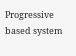Progressive based system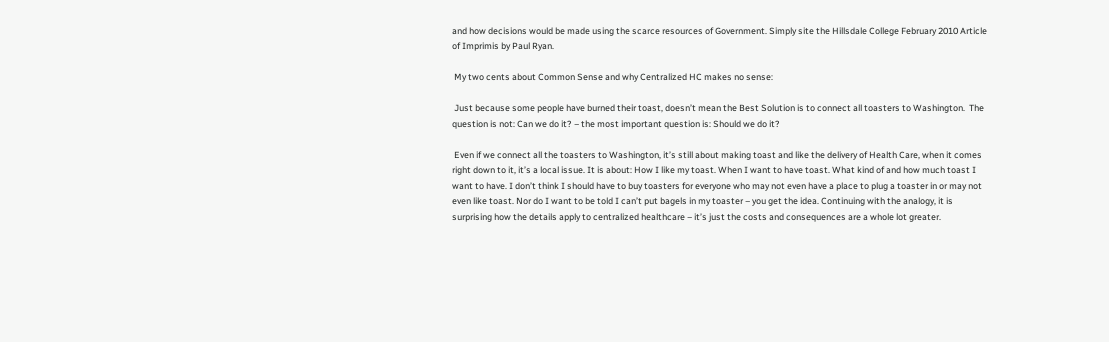and how decisions would be made using the scarce resources of Government. Simply site the Hillsdale College February 2010 Article of Imprimis by Paul Ryan.

 My two cents about Common Sense and why Centralized HC makes no sense:

 Just because some people have burned their toast, doesn’t mean the Best Solution is to connect all toasters to Washington.  The question is not: Can we do it? – the most important question is: Should we do it?

 Even if we connect all the toasters to Washington, it’s still about making toast and like the delivery of Health Care, when it comes right down to it, it’s a local issue. It is about: How I like my toast. When I want to have toast. What kind of and how much toast I want to have. I don’t think I should have to buy toasters for everyone who may not even have a place to plug a toaster in or may not even like toast. Nor do I want to be told I can’t put bagels in my toaster – you get the idea. Continuing with the analogy, it is surprising how the details apply to centralized healthcare – it’s just the costs and consequences are a whole lot greater.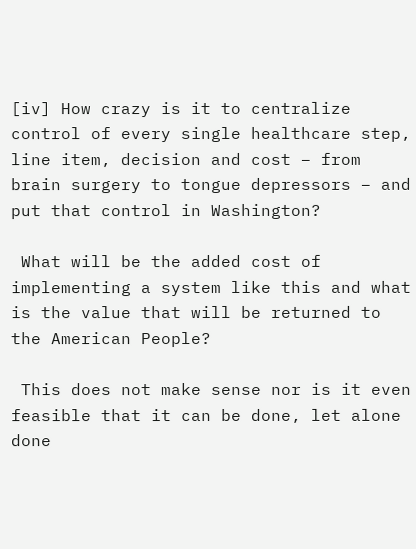[iv] How crazy is it to centralize control of every single healthcare step, line item, decision and cost – from brain surgery to tongue depressors – and put that control in Washington?

 What will be the added cost of implementing a system like this and what is the value that will be returned to the American People?

 This does not make sense nor is it even feasible that it can be done, let alone done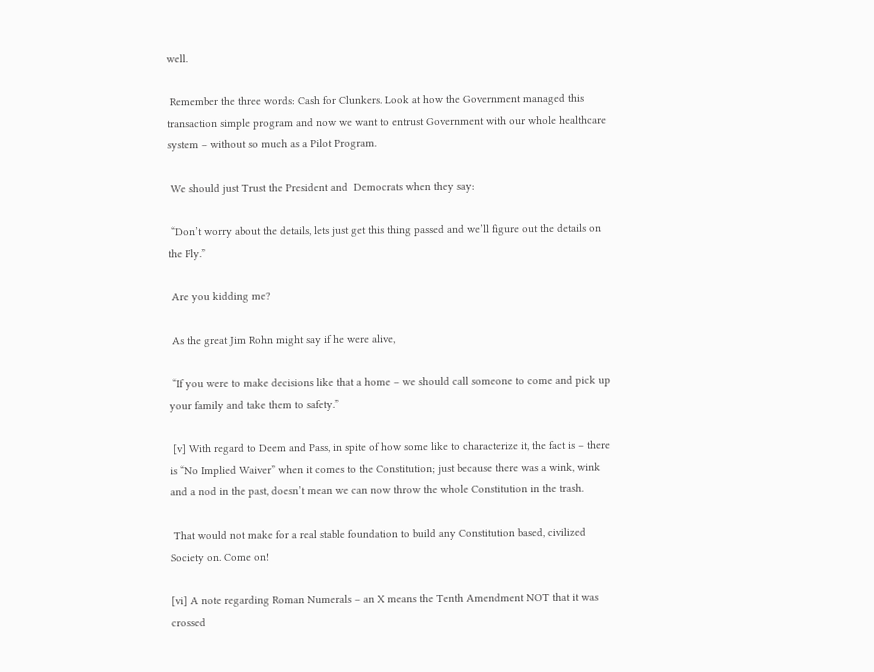well.

 Remember the three words: Cash for Clunkers. Look at how the Government managed this transaction simple program and now we want to entrust Government with our whole healthcare system – without so much as a Pilot Program.

 We should just Trust the President and  Democrats when they say:

 “Don’t worry about the details, lets just get this thing passed and we’ll figure out the details on the Fly.”

 Are you kidding me?

 As the great Jim Rohn might say if he were alive,

 “If you were to make decisions like that a home – we should call someone to come and pick up your family and take them to safety.”

 [v] With regard to Deem and Pass, in spite of how some like to characterize it, the fact is – there is “No Implied Waiver” when it comes to the Constitution; just because there was a wink, wink and a nod in the past, doesn’t mean we can now throw the whole Constitution in the trash.

 That would not make for a real stable foundation to build any Constitution based, civilized Society on. Come on!

[vi] A note regarding Roman Numerals – an X means the Tenth Amendment NOT that it was crossed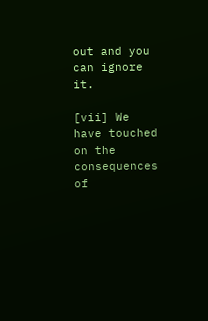out and you can ignore it.

[vii] We have touched on the consequences of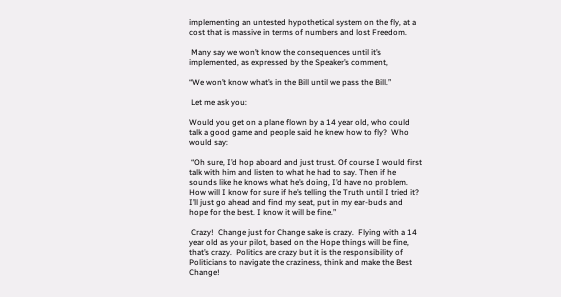implementing an untested hypothetical system on the fly, at a cost that is massive in terms of numbers and lost Freedom.

 Many say we won’t know the consequences until it’s implemented, as expressed by the Speaker’s comment,

“We won’t know what’s in the Bill until we pass the Bill.”

 Let me ask you:

Would you get on a plane flown by a 14 year old, who could talk a good game and people said he knew how to fly?  Who would say:

 “Oh sure, I’d hop aboard and just trust. Of course I would first talk with him and listen to what he had to say. Then if he sounds like he knows what he’s doing, I’d have no problem. How will I know for sure if he’s telling the Truth until I tried it? I’ll just go ahead and find my seat, put in my ear-buds and hope for the best. I know it will be fine.”

 Crazy!  Change just for Change sake is crazy.  Flying with a 14 year old as your pilot, based on the Hope things will be fine, that’s crazy.  Politics are crazy but it is the responsibility of Politicians to navigate the craziness, think and make the Best Change!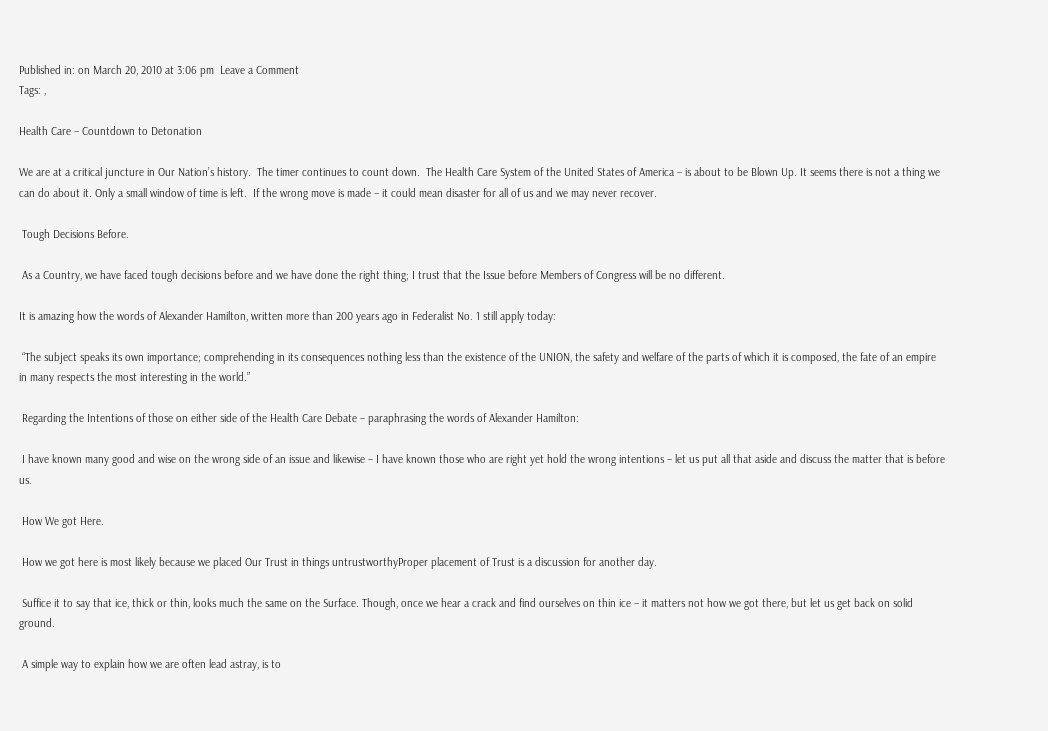Published in: on March 20, 2010 at 3:06 pm  Leave a Comment
Tags: ,

Health Care – Countdown to Detonation

We are at a critical juncture in Our Nation’s history.  The timer continues to count down.  The Health Care System of the United States of America – is about to be Blown Up. It seems there is not a thing we can do about it. Only a small window of time is left.  If the wrong move is made – it could mean disaster for all of us and we may never recover.

 Tough Decisions Before.

 As a Country, we have faced tough decisions before and we have done the right thing; I trust that the Issue before Members of Congress will be no different.

It is amazing how the words of Alexander Hamilton, written more than 200 years ago in Federalist No. 1 still apply today:

 “The subject speaks its own importance; comprehending in its consequences nothing less than the existence of the UNION, the safety and welfare of the parts of which it is composed, the fate of an empire in many respects the most interesting in the world.”

 Regarding the Intentions of those on either side of the Health Care Debate – paraphrasing the words of Alexander Hamilton:

 I have known many good and wise on the wrong side of an issue and likewise – I have known those who are right yet hold the wrong intentions – let us put all that aside and discuss the matter that is before us.

 How We got Here.

 How we got here is most likely because we placed Our Trust in things untrustworthyProper placement of Trust is a discussion for another day.

 Suffice it to say that ice, thick or thin, looks much the same on the Surface. Though, once we hear a crack and find ourselves on thin ice – it matters not how we got there, but let us get back on solid ground.

 A simple way to explain how we are often lead astray, is to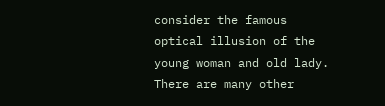consider the famous optical illusion of the young woman and old lady. There are many other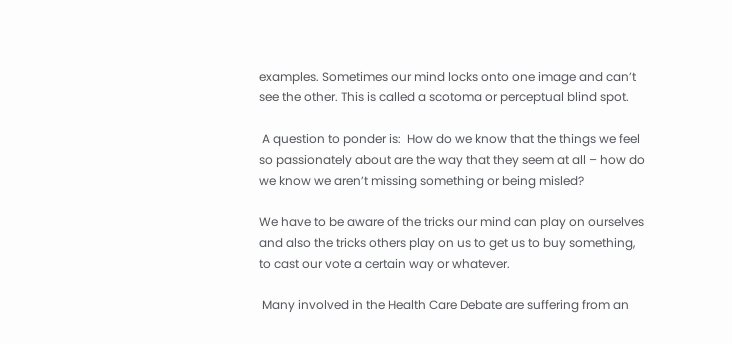examples. Sometimes our mind locks onto one image and can’t see the other. This is called a scotoma or perceptual blind spot.

 A question to ponder is:  How do we know that the things we feel so passionately about are the way that they seem at all – how do we know we aren’t missing something or being misled?

We have to be aware of the tricks our mind can play on ourselves and also the tricks others play on us to get us to buy something, to cast our vote a certain way or whatever.

 Many involved in the Health Care Debate are suffering from an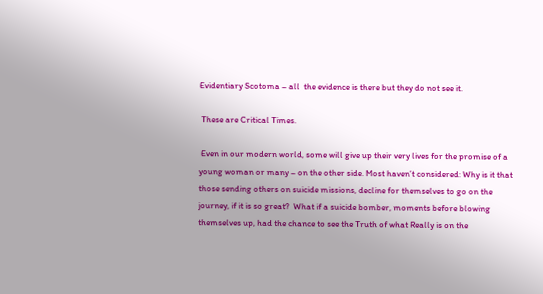Evidentiary Scotoma – all  the evidence is there but they do not see it.

 These are Critical Times.

 Even in our modern world, some will give up their very lives for the promise of a young woman or many – on the other side. Most haven’t considered: Why is it that those sending others on suicide missions, decline for themselves to go on the journey, if it is so great?  What if a suicide bomber, moments before blowing themselves up, had the chance to see the Truth of what Really is on the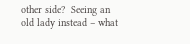other side?  Seeing an old lady instead – what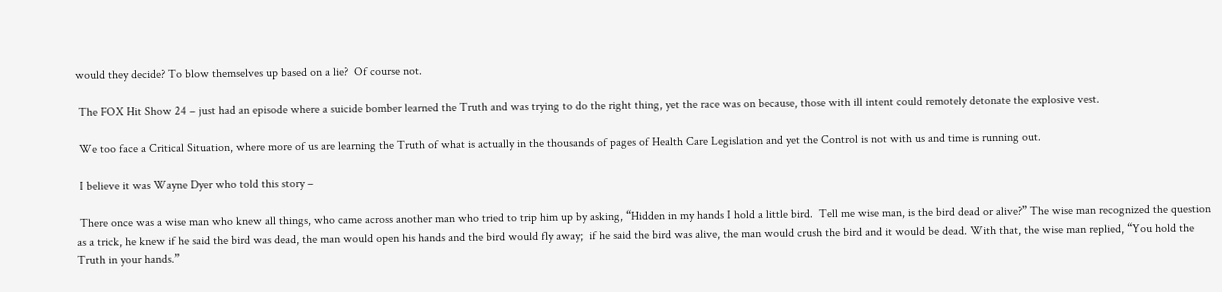would they decide? To blow themselves up based on a lie?  Of course not.

 The FOX Hit Show 24 – just had an episode where a suicide bomber learned the Truth and was trying to do the right thing, yet the race was on because, those with ill intent could remotely detonate the explosive vest.

 We too face a Critical Situation, where more of us are learning the Truth of what is actually in the thousands of pages of Health Care Legislation and yet the Control is not with us and time is running out.

 I believe it was Wayne Dyer who told this story –

 There once was a wise man who knew all things, who came across another man who tried to trip him up by asking, “Hidden in my hands I hold a little bird.  Tell me wise man, is the bird dead or alive?” The wise man recognized the question as a trick, he knew if he said the bird was dead, the man would open his hands and the bird would fly away;  if he said the bird was alive, the man would crush the bird and it would be dead. With that, the wise man replied, “You hold the Truth in your hands.”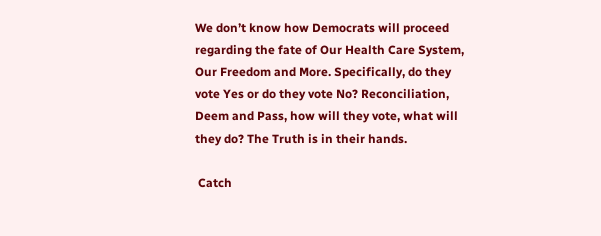We don’t know how Democrats will proceed regarding the fate of Our Health Care System, Our Freedom and More. Specifically, do they vote Yes or do they vote No? Reconciliation, Deem and Pass, how will they vote, what will they do? The Truth is in their hands.

 Catch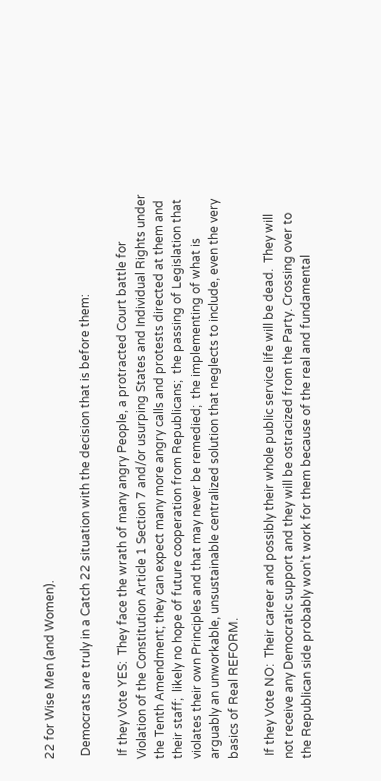22 for Wise Men (and Women).

 Democrats are truly in a Catch 22 situation with the decision that is before them:

 If they Vote YES:  They face the wrath of many angry People, a protracted Court battle for Violation of the Constitution Article 1 Section 7 and/or usurping States and Individual Rights under the Tenth Amendment; they can expect many more angry calls and protests directed at them and their staff;  likely no hope of future cooperation from Republicans;  the passing of Legislation that violates their own Principles and that may never be remedied;  the implementing of what is arguably an unworkable, unsustainable centralized solution that neglects to include, even the very basics of Real REFORM.

 If they Vote NO:  Their career and possibly their whole public service life will be dead.  They will not receive any Democratic support and they will be ostracized from the Party. Crossing over to the Republican side probably won’t work for them because of the real and fundamental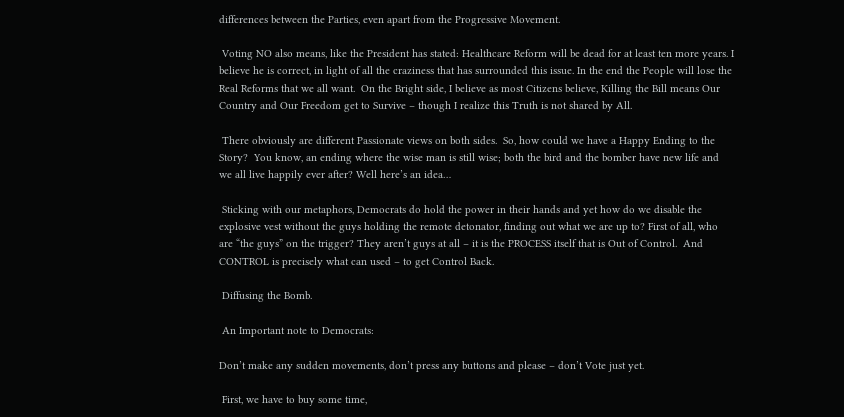differences between the Parties, even apart from the Progressive Movement.

 Voting NO also means, like the President has stated: Healthcare Reform will be dead for at least ten more years. I believe he is correct, in light of all the craziness that has surrounded this issue. In the end the People will lose the Real Reforms that we all want.  On the Bright side, I believe as most Citizens believe, Killing the Bill means Our Country and Our Freedom get to Survive – though I realize this Truth is not shared by All.

 There obviously are different Passionate views on both sides.  So, how could we have a Happy Ending to the Story?  You know, an ending where the wise man is still wise; both the bird and the bomber have new life and we all live happily ever after? Well here’s an idea…

 Sticking with our metaphors, Democrats do hold the power in their hands and yet how do we disable the explosive vest without the guys holding the remote detonator, finding out what we are up to? First of all, who are “the guys” on the trigger? They aren’t guys at all – it is the PROCESS itself that is Out of Control.  And CONTROL is precisely what can used – to get Control Back.

 Diffusing the Bomb.

 An Important note to Democrats:

Don’t make any sudden movements, don’t press any buttons and please – don’t Vote just yet.

 First, we have to buy some time,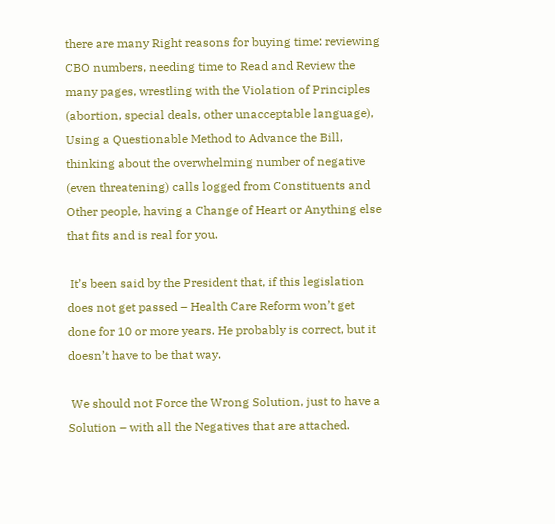there are many Right reasons for buying time: reviewing CBO numbers, needing time to Read and Review the many pages, wrestling with the Violation of Principles (abortion, special deals, other unacceptable language), Using a Questionable Method to Advance the Bill, thinking about the overwhelming number of negative (even threatening) calls logged from Constituents and Other people, having a Change of Heart or Anything else that fits and is real for you.

 It’s been said by the President that, if this legislation does not get passed – Health Care Reform won’t get done for 10 or more years. He probably is correct, but it doesn’t have to be that way.

 We should not Force the Wrong Solution, just to have a Solution – with all the Negatives that are attached.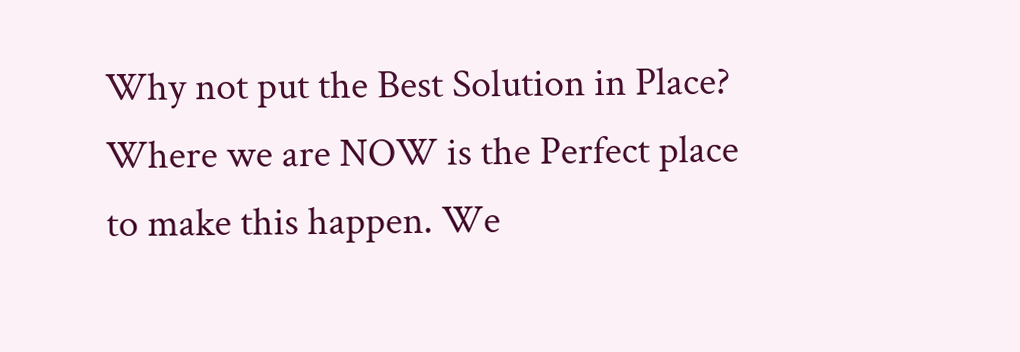Why not put the Best Solution in Place?  Where we are NOW is the Perfect place to make this happen. We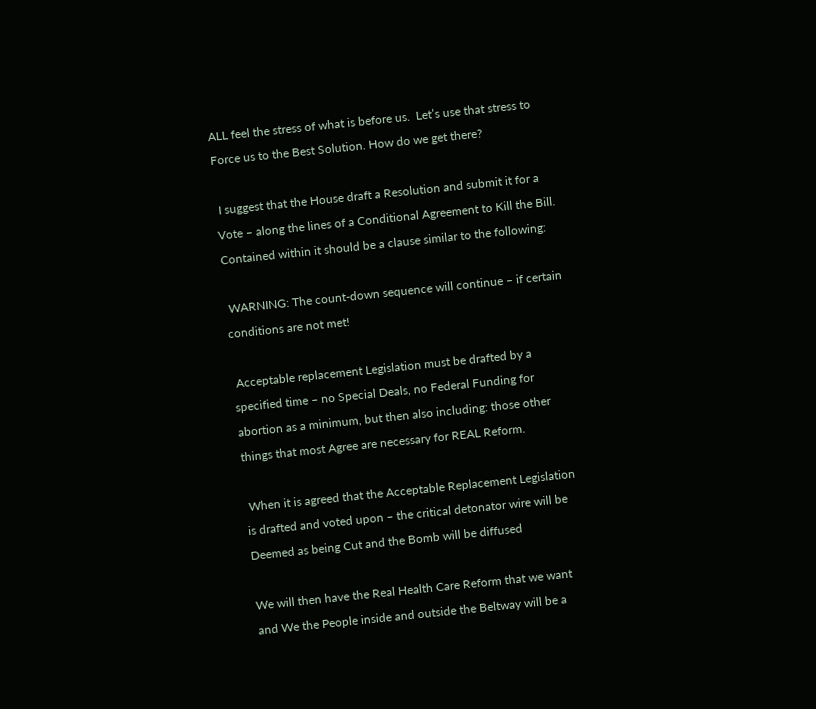ALL feel the stress of what is before us.  Let’s use that stress to Force us to the Best Solution. How do we get there?

 I suggest that the House draft a Resolution and submit it for a Vote – along the lines of a Conditional Agreement to Kill the Bill. Contained within it should be a clause similar to the following:

 WARNING: The count-down sequence will continue – if certain conditions are not met!

 Acceptable replacement Legislation must be drafted by a specified time – no Special Deals, no Federal Funding for abortion as a minimum, but then also including: those other things that most Agree are necessary for REAL Reform.

 When it is agreed that the Acceptable Replacement Legislation is drafted and voted upon – the critical detonator wire will be Deemed as being Cut and the Bomb will be diffused

We will then have the Real Health Care Reform that we want and We the People inside and outside the Beltway will be a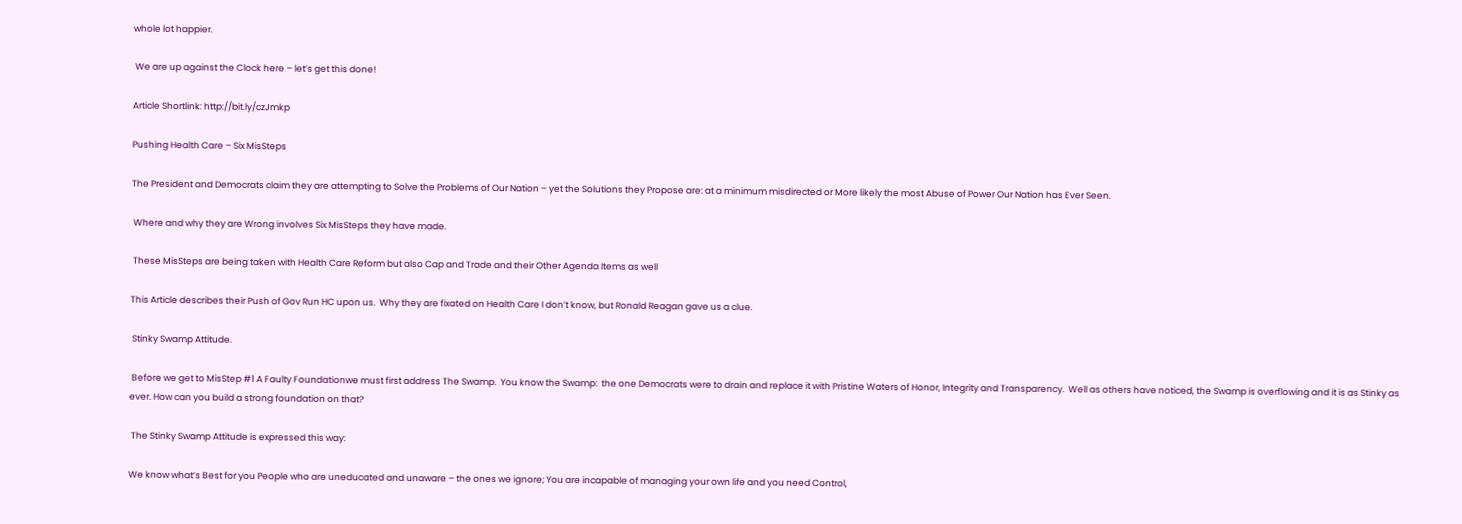whole lot happier.

 We are up against the Clock here – let’s get this done!

Article Shortlink: http://bit.ly/czJmkp

Pushing Health Care – Six MisSteps

The President and Democrats claim they are attempting to Solve the Problems of Our Nation – yet the Solutions they Propose are: at a minimum misdirected or More likely the most Abuse of Power Our Nation has Ever Seen.

 Where and why they are Wrong involves Six MisSteps they have made.

 These MisSteps are being taken with Health Care Reform but also Cap and Trade and their Other Agenda Items as well

This Article describes their Push of Gov Run HC upon us.  Why they are fixated on Health Care I don’t know, but Ronald Reagan gave us a clue.

 Stinky Swamp Attitude.

 Before we get to MisStep #1 A Faulty Foundationwe must first address The Swamp.  You know the Swamp:  the one Democrats were to drain and replace it with Pristine Waters of Honor, Integrity and Transparency.  Well as others have noticed, the Swamp is overflowing and it is as Stinky as ever. How can you build a strong foundation on that?

 The Stinky Swamp Attitude is expressed this way:

We know what’s Best for you People who are uneducated and unaware – the ones we ignore; You are incapable of managing your own life and you need Control,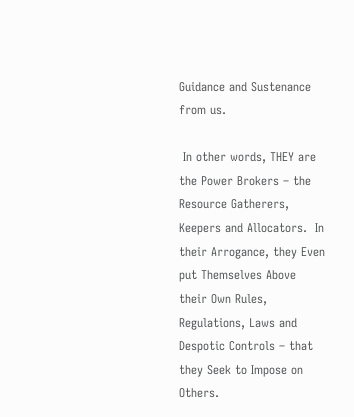Guidance and Sustenance from us.

 In other words, THEY are the Power Brokers – the Resource Gatherers, Keepers and Allocators.  In their Arrogance, they Even put Themselves Above their Own Rules, Regulations, Laws and Despotic Controls – that they Seek to Impose on Others.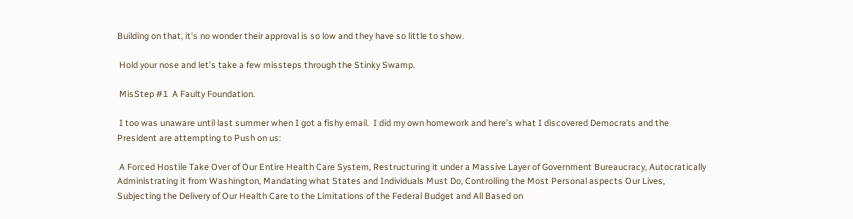Building on that, it’s no wonder their approval is so low and they have so little to show.

 Hold your nose and let’s take a few missteps through the Stinky Swamp.

 MisStep #1  A Faulty Foundation.

 I too was unaware until last summer when I got a fishy email.  I did my own homework and here’s what I discovered Democrats and the President are attempting to Push on us:

 A Forced Hostile Take Over of Our Entire Health Care System, Restructuring it under a Massive Layer of Government Bureaucracy, Autocratically Administrating it from Washington, Mandating what States and Individuals Must Do, Controlling the Most Personal aspects Our Lives, Subjecting the Delivery of Our Health Care to the Limitations of the Federal Budget and All Based on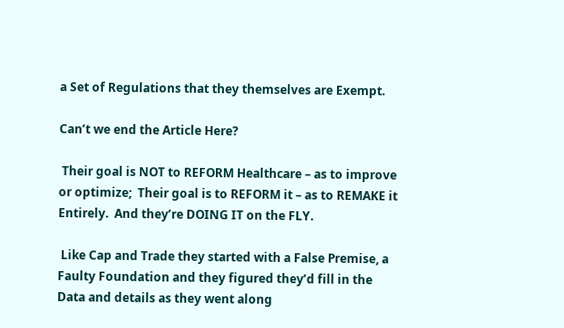a Set of Regulations that they themselves are Exempt.

Can’t we end the Article Here?

 Their goal is NOT to REFORM Healthcare – as to improve or optimize;  Their goal is to REFORM it – as to REMAKE it Entirely.  And they’re DOING IT on the FLY.

 Like Cap and Trade they started with a False Premise, a Faulty Foundation and they figured they’d fill in the Data and details as they went along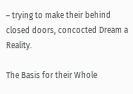– trying to make their behind closed doors, concocted Dream a Reality.

The Basis for their Whole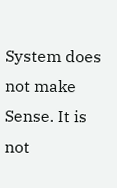System does not make Sense. It is not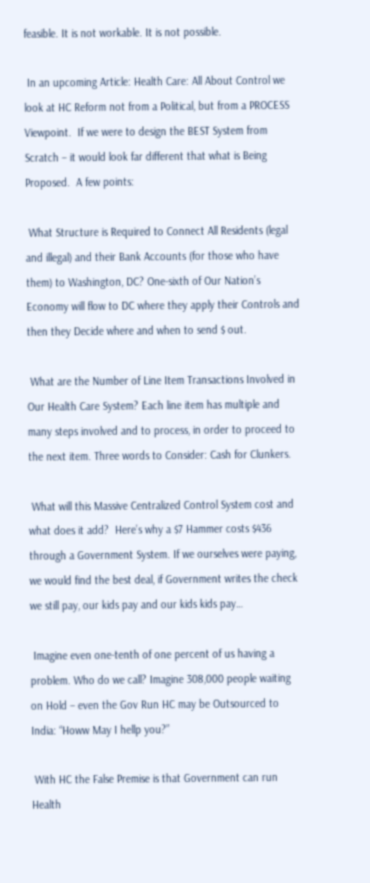feasible. It is not workable. It is not possible.

 In an upcoming Article: Health Care: All About Control we look at HC Reform not from a Political, but from a PROCESS Viewpoint.  If we were to design the BEST System from Scratch – it would look far different that what is Being Proposed.  A few points:

 What Structure is Required to Connect All Residents (legal and illegal) and their Bank Accounts (for those who have them) to Washington, DC? One-sixth of Our Nation’s Economy will flow to DC where they apply their Controls and then they Decide where and when to send $ out.

 What are the Number of Line Item Transactions Involved in Our Health Care System? Each line item has multiple and many steps involved and to process, in order to proceed to the next item. Three words to Consider: Cash for Clunkers.

 What will this Massive Centralized Control System cost and what does it add?  Here’s why a $7 Hammer costs $436 through a Government System. If we ourselves were paying, we would find the best deal, if Government writes the check we still pay, our kids pay and our kids kids pay…

 Imagine even one-tenth of one percent of us having a problem. Who do we call? Imagine 308,000 people waiting on Hold – even the Gov Run HC may be Outsourced to India: “Howw May I hellp you?”

 With HC the False Premise is that Government can run Health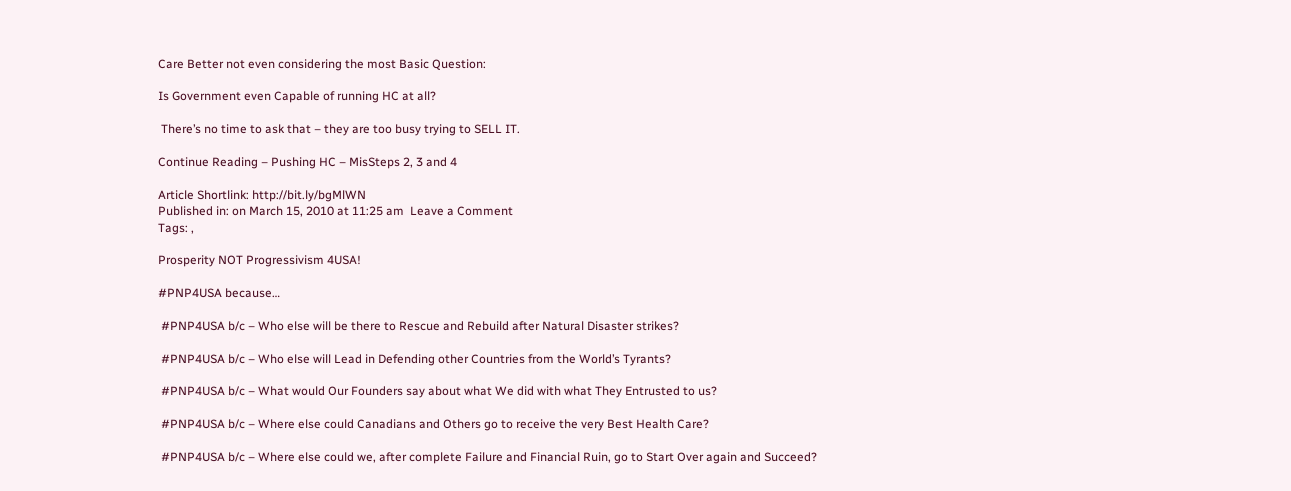Care Better not even considering the most Basic Question:

Is Government even Capable of running HC at all?

 There’s no time to ask that – they are too busy trying to SELL IT.

Continue Reading – Pushing HC – MisSteps 2, 3 and 4

Article Shortlink: http://bit.ly/bgMlWN
Published in: on March 15, 2010 at 11:25 am  Leave a Comment
Tags: ,

Prosperity NOT Progressivism 4USA!

#PNP4USA because…

 #PNP4USA b/c – Who else will be there to Rescue and Rebuild after Natural Disaster strikes?

 #PNP4USA b/c – Who else will Lead in Defending other Countries from the World’s Tyrants?

 #PNP4USA b/c – What would Our Founders say about what We did with what They Entrusted to us?

 #PNP4USA b/c – Where else could Canadians and Others go to receive the very Best Health Care?

 #PNP4USA b/c – Where else could we, after complete Failure and Financial Ruin, go to Start Over again and Succeed?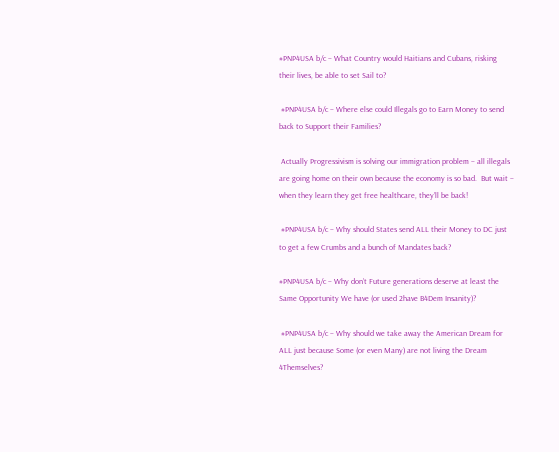#PNP4USA b/c – What Country would Haitians and Cubans, risking their lives, be able to set Sail to?

 #PNP4USA b/c – Where else could Illegals go to Earn Money to send back to Support their Families?

 Actually Progressivism is solving our immigration problem – all illegals are going home on their own because the economy is so bad.  But wait – when they learn they get free healthcare, they’ll be back!

 #PNP4USA b/c – Why should States send ALL their Money to DC just to get a few Crumbs and a bunch of Mandates back?

#PNP4USA b/c – Why don’t Future generations deserve at least the Same Opportunity We have (or used 2have B4Dem Insanity)?

 #PNP4USA b/c – Why should we take away the American Dream for ALL just because Some (or even Many) are not living the Dream 4Themselves?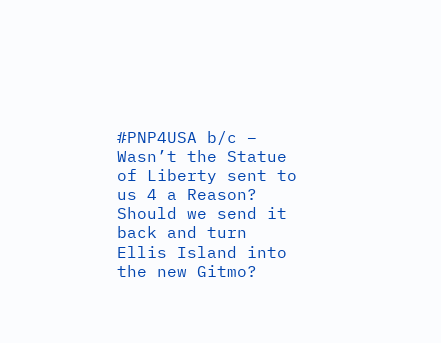#PNP4USA b/c – Wasn’t the Statue of Liberty sent to us 4 a Reason?  Should we send it back and turn Ellis Island into the new Gitmo?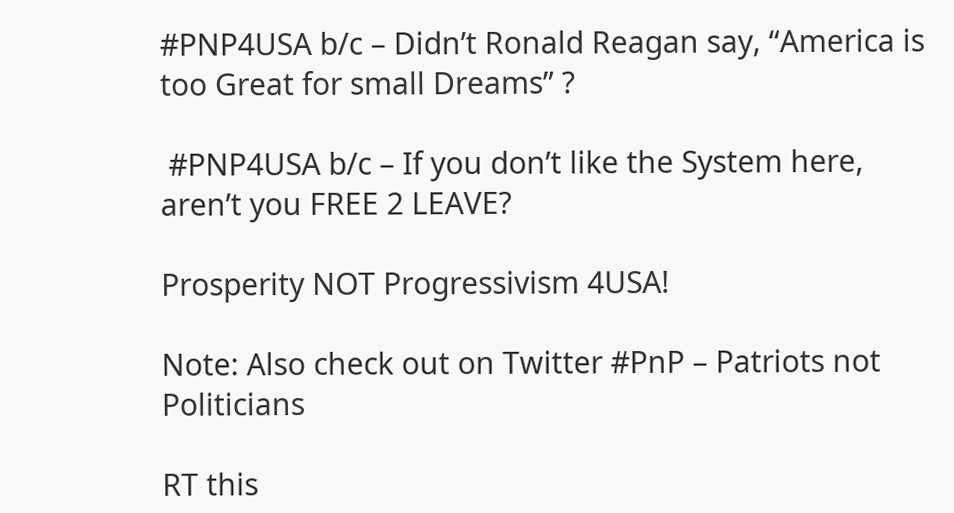#PNP4USA b/c – Didn’t Ronald Reagan say, “America is too Great for small Dreams” ?

 #PNP4USA b/c – If you don’t like the System here, aren’t you FREE 2 LEAVE?

Prosperity NOT Progressivism 4USA!

Note: Also check out on Twitter #PnP – Patriots not Politicians

RT this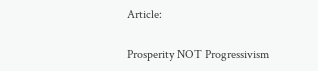Article:

Prosperity NOT Progressivism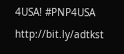4USA! #PNP4USA http://bit.ly/adtkst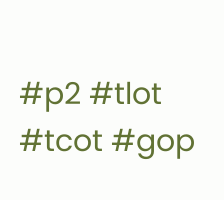#p2 #tlot #tcot #gop